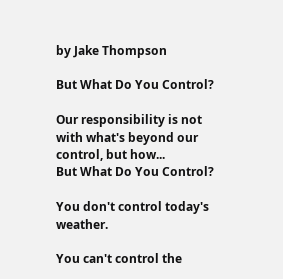by Jake Thompson

But What Do You Control?

Our responsibility is not with what's beyond our control, but how...
But What Do You Control?

You don't control today's weather.

You can't control the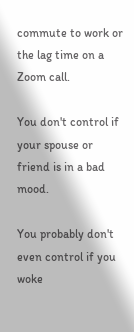commute to work or the lag time on a Zoom call.

You don't control if your spouse or friend is in a bad mood.

You probably don't even control if you woke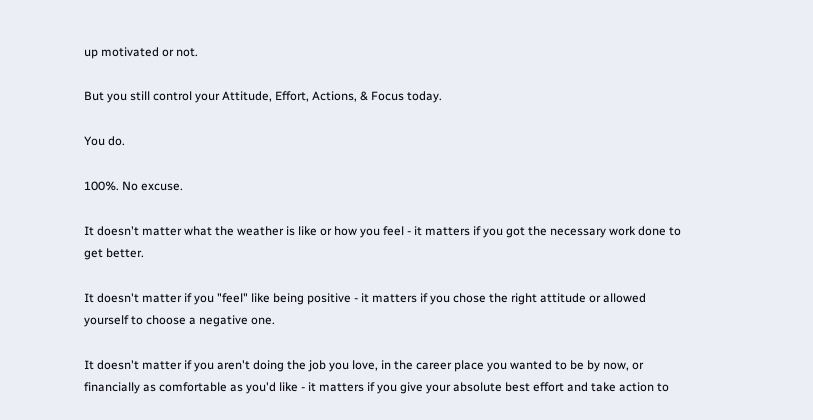up motivated or not.

But you still control your Attitude, Effort, Actions, & Focus today.

You do.

100%. No excuse.

It doesn't matter what the weather is like or how you feel - it matters if you got the necessary work done to get better.

It doesn't matter if you "feel" like being positive - it matters if you chose the right attitude or allowed yourself to choose a negative one.

It doesn't matter if you aren't doing the job you love, in the career place you wanted to be by now, or financially as comfortable as you'd like - it matters if you give your absolute best effort and take action to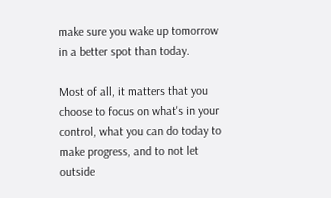make sure you wake up tomorrow in a better spot than today.

Most of all, it matters that you choose to focus on what's in your control, what you can do today to make progress, and to not let outside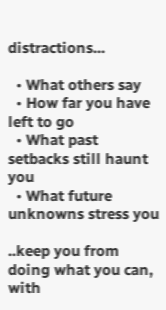distractions...

  • What others say
  • How far you have left to go
  • What past setbacks still haunt you
  • What future unknowns stress you

..keep you from doing what you can, with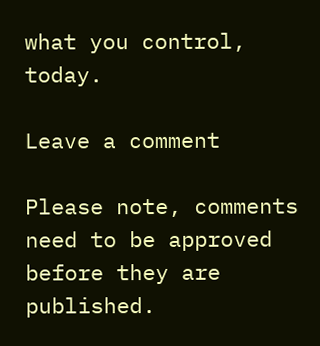what you control, today.

Leave a comment

Please note, comments need to be approved before they are published.